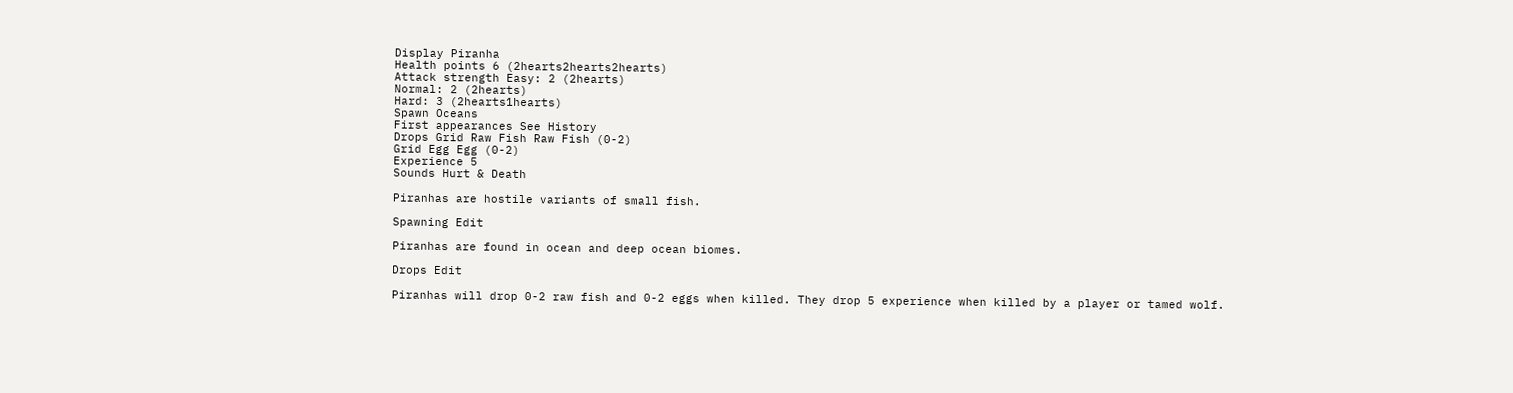Display Piranha
Health points 6 (2hearts2hearts2hearts)
Attack strength Easy: 2 (2hearts)
Normal: 2 (2hearts)
Hard: 3 (2hearts1hearts)
Spawn Oceans
First appearances See History
Drops Grid Raw Fish Raw Fish (0-2)
Grid Egg Egg (0-2)
Experience 5
Sounds Hurt & Death

Piranhas are hostile variants of small fish.

Spawning Edit

Piranhas are found in ocean and deep ocean biomes.

Drops Edit

Piranhas will drop 0-2 raw fish and 0-2 eggs when killed. They drop 5 experience when killed by a player or tamed wolf.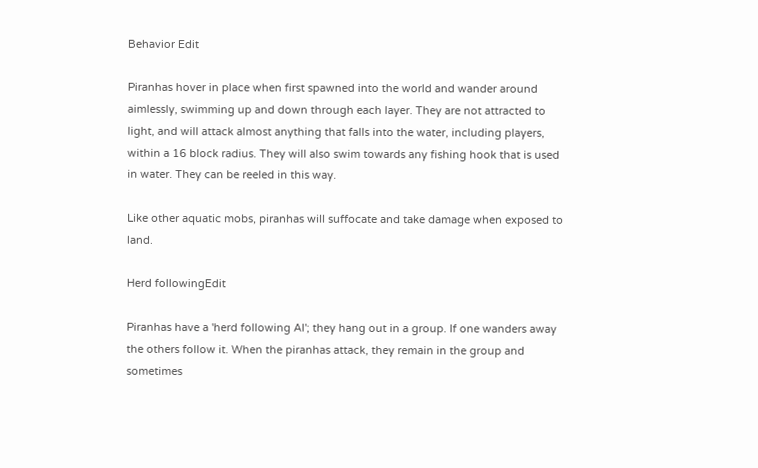Behavior Edit

Piranhas hover in place when first spawned into the world and wander around aimlessly, swimming up and down through each layer. They are not attracted to light, and will attack almost anything that falls into the water, including players, within a 16 block radius. They will also swim towards any fishing hook that is used in water. They can be reeled in this way.

Like other aquatic mobs, piranhas will suffocate and take damage when exposed to land.

Herd followingEdit

Piranhas have a 'herd following AI'; they hang out in a group. If one wanders away the others follow it. When the piranhas attack, they remain in the group and sometimes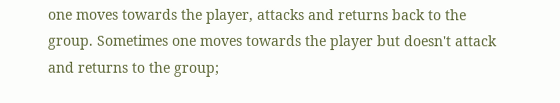one moves towards the player, attacks and returns back to the group. Sometimes one moves towards the player but doesn't attack and returns to the group;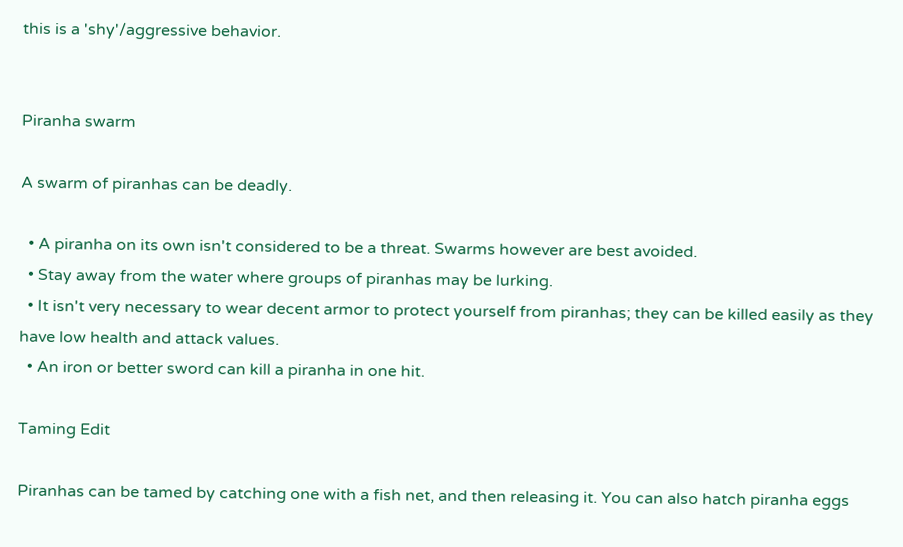this is a 'shy'/aggressive behavior.


Piranha swarm

A swarm of piranhas can be deadly.

  • A piranha on its own isn't considered to be a threat. Swarms however are best avoided.
  • Stay away from the water where groups of piranhas may be lurking.
  • It isn't very necessary to wear decent armor to protect yourself from piranhas; they can be killed easily as they have low health and attack values.
  • An iron or better sword can kill a piranha in one hit.

Taming Edit

Piranhas can be tamed by catching one with a fish net, and then releasing it. You can also hatch piranha eggs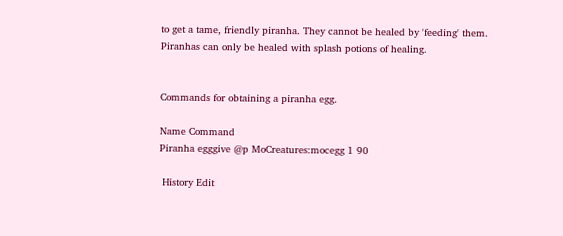to get a tame, friendly piranha. They cannot be healed by 'feeding' them. Piranhas can only be healed with splash potions of healing.


Commands for obtaining a piranha egg.

Name Command
Piranha egggive @p MoCreatures:mocegg 1 90

 History Edit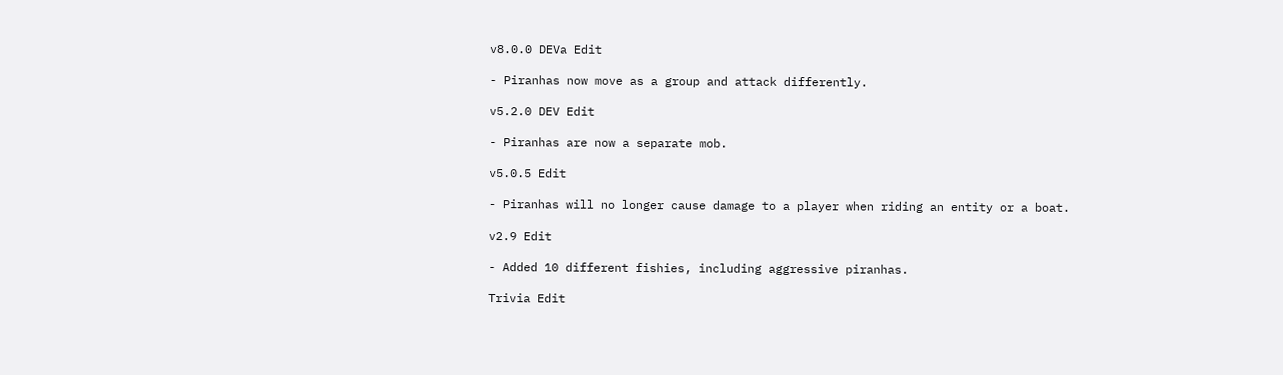v8.0.0 DEVa Edit

- Piranhas now move as a group and attack differently.

v5.2.0 DEV Edit

- Piranhas are now a separate mob.

v5.0.5 Edit

- Piranhas will no longer cause damage to a player when riding an entity or a boat.

v2.9 Edit

- Added 10 different fishies, including aggressive piranhas.

Trivia Edit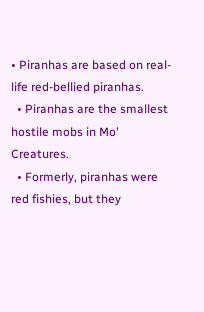• Piranhas are based on real-life red-bellied piranhas.
  • Piranhas are the smallest hostile mobs in Mo' Creatures.
  • Formerly, piranhas were red fishies, but they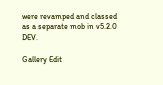were revamped and classed as a separate mob in v5.2.0 DEV.

Gallery Edit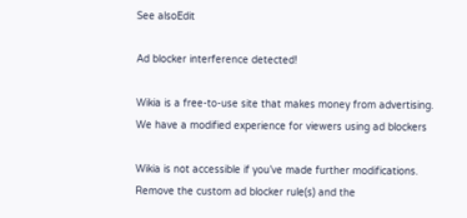See alsoEdit

Ad blocker interference detected!

Wikia is a free-to-use site that makes money from advertising. We have a modified experience for viewers using ad blockers

Wikia is not accessible if you’ve made further modifications. Remove the custom ad blocker rule(s) and the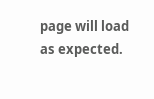page will load as expected.